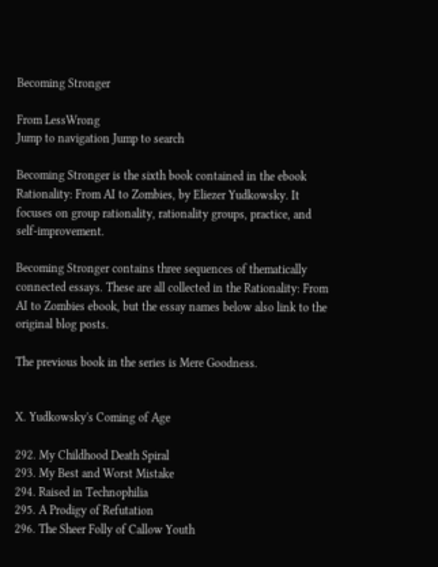Becoming Stronger

From LessWrong
Jump to navigation Jump to search

Becoming Stronger is the sixth book contained in the ebook Rationality: From AI to Zombies, by Eliezer Yudkowsky. It focuses on group rationality, rationality groups, practice, and self-improvement.

Becoming Stronger contains three sequences of thematically connected essays. These are all collected in the Rationality: From AI to Zombies ebook, but the essay names below also link to the original blog posts.

The previous book in the series is Mere Goodness.


X. Yudkowsky's Coming of Age

292. My Childhood Death Spiral
293. My Best and Worst Mistake
294. Raised in Technophilia
295. A Prodigy of Refutation
296. The Sheer Folly of Callow Youth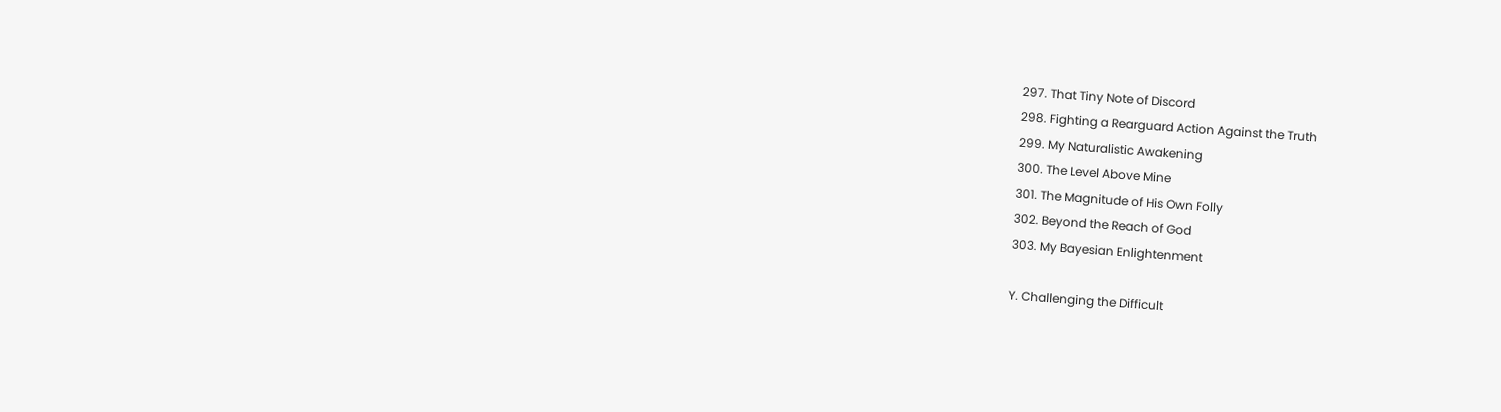297. That Tiny Note of Discord
298. Fighting a Rearguard Action Against the Truth
299. My Naturalistic Awakening
300. The Level Above Mine
301. The Magnitude of His Own Folly
302. Beyond the Reach of God
303. My Bayesian Enlightenment

Y. Challenging the Difficult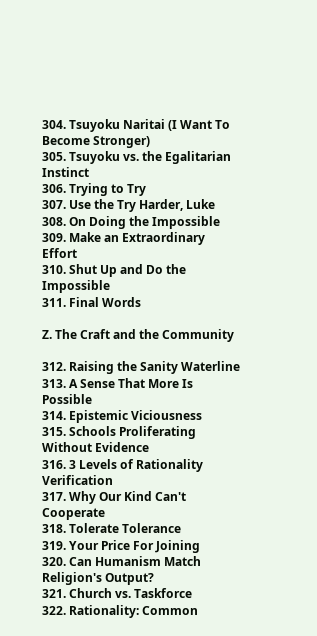304. Tsuyoku Naritai (I Want To Become Stronger)
305. Tsuyoku vs. the Egalitarian Instinct
306. Trying to Try
307. Use the Try Harder, Luke
308. On Doing the Impossible
309. Make an Extraordinary Effort
310. Shut Up and Do the Impossible
311. Final Words

Z. The Craft and the Community

312. Raising the Sanity Waterline
313. A Sense That More Is Possible
314. Epistemic Viciousness
315. Schools Proliferating Without Evidence
316. 3 Levels of Rationality Verification
317. Why Our Kind Can't Cooperate
318. Tolerate Tolerance
319. Your Price For Joining
320. Can Humanism Match Religion's Output?
321. Church vs. Taskforce
322. Rationality: Common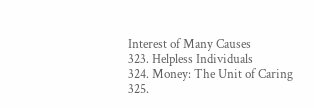Interest of Many Causes
323. Helpless Individuals
324. Money: The Unit of Caring
325.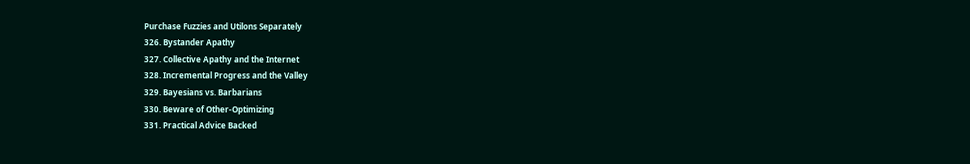Purchase Fuzzies and Utilons Separately
326. Bystander Apathy
327. Collective Apathy and the Internet
328. Incremental Progress and the Valley
329. Bayesians vs. Barbarians
330. Beware of Other-Optimizing
331. Practical Advice Backed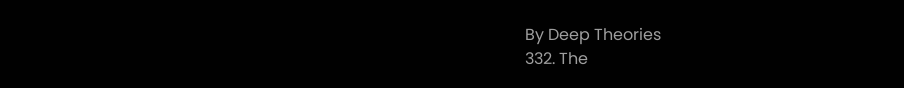By Deep Theories
332. The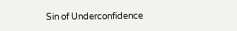Sin of Underconfidence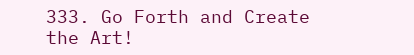333. Go Forth and Create the Art!